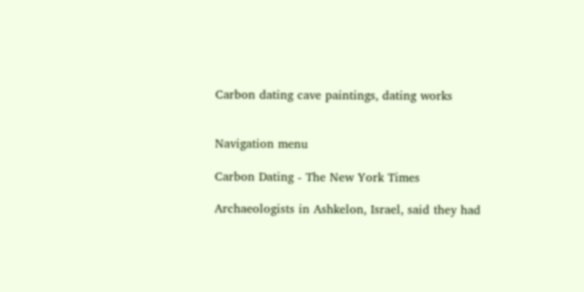Carbon dating cave paintings, dating works


Navigation menu

Carbon Dating - The New York Times

Archaeologists in Ashkelon, Israel, said they had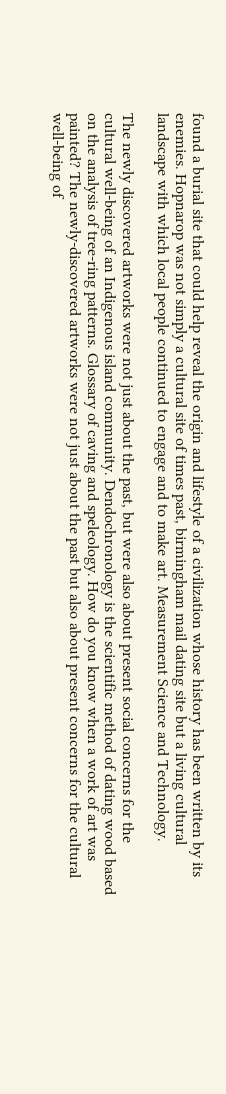found a burial site that could help reveal the origin and lifestyle of a civilization whose history has been written by its enemies. Hopnarop was not simply a cultural site of times past, birmingham mail dating site but a living cultural landscape with which local people continued to engage and to make art. Measurement Science and Technology.

The newly discovered artworks were not just about the past, but were also about present social concerns for the cultural well-being of an Indigenous island community. Dendochronology is the scientific method of dating wood based on the analysis of tree-ring patterns. Glossary of caving and speleology. How do you know when a work of art was painted? The newly-discovered artworks were not just about the past but also about present concerns for the cultural well-being of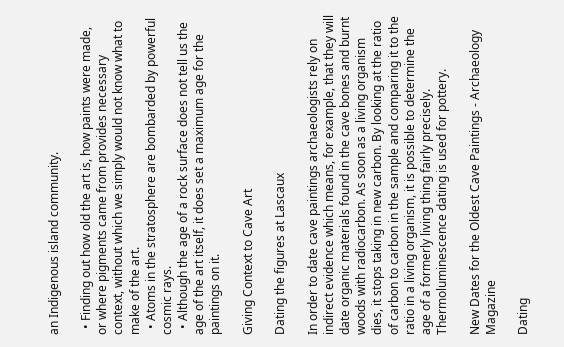an Indigenous island community.

  • Finding out how old the art is, how paints were made, or where pigments came from provides necessary context, without which we simply would not know what to make of the art.
  • Atoms in the stratosphere are bombarded by powerful cosmic rays.
  • Although the age of a rock surface does not tell us the age of the art itself, it does set a maximum age for the paintings on it.

Giving Context to Cave Art

Dating the figures at Lascaux

In order to date cave paintings archaeologists rely on indirect evidence which means, for example, that they will date organic materials found in the cave bones and burnt woods with radiocarbon. As soon as a living organism dies, it stops taking in new carbon. By looking at the ratio of carbon to carbon in the sample and comparing it to the ratio in a living organism, it is possible to determine the age of a formerly living thing fairly precisely. Thermoluminescence dating is used for pottery.

New Dates for the Oldest Cave Paintings - Archaeology Magazine

Dating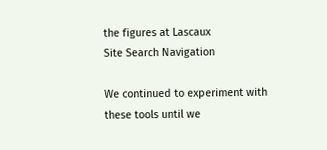the figures at Lascaux
Site Search Navigation

We continued to experiment with these tools until we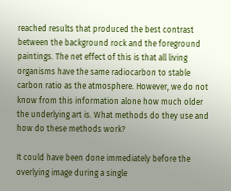reached results that produced the best contrast between the background rock and the foreground paintings. The net effect of this is that all living organisms have the same radiocarbon to stable carbon ratio as the atmosphere. However, we do not know from this information alone how much older the underlying art is. What methods do they use and how do these methods work?

It could have been done immediately before the overlying image during a single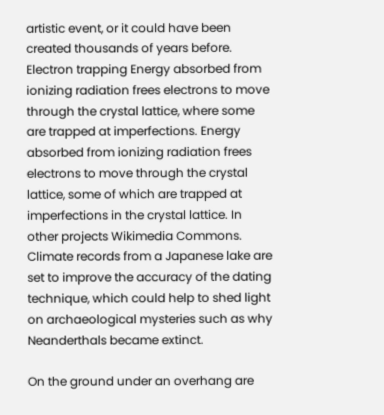artistic event, or it could have been created thousands of years before. Electron trapping Energy absorbed from ionizing radiation frees electrons to move through the crystal lattice, where some are trapped at imperfections. Energy absorbed from ionizing radiation frees electrons to move through the crystal lattice, some of which are trapped at imperfections in the crystal lattice. In other projects Wikimedia Commons. Climate records from a Japanese lake are set to improve the accuracy of the dating technique, which could help to shed light on archaeological mysteries such as why Neanderthals became extinct.

On the ground under an overhang are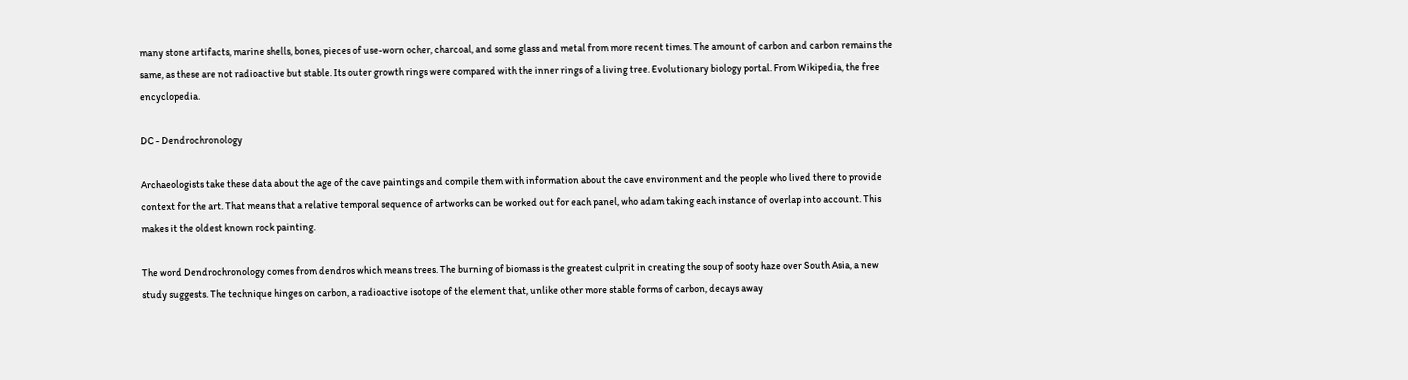many stone artifacts, marine shells, bones, pieces of use-worn ocher, charcoal, and some glass and metal from more recent times. The amount of carbon and carbon remains the same, as these are not radioactive but stable. Its outer growth rings were compared with the inner rings of a living tree. Evolutionary biology portal. From Wikipedia, the free encyclopedia.

DC - Dendrochronology

Archaeologists take these data about the age of the cave paintings and compile them with information about the cave environment and the people who lived there to provide context for the art. That means that a relative temporal sequence of artworks can be worked out for each panel, who adam taking each instance of overlap into account. This makes it the oldest known rock painting.

The word Dendrochronology comes from dendros which means trees. The burning of biomass is the greatest culprit in creating the soup of sooty haze over South Asia, a new study suggests. The technique hinges on carbon, a radioactive isotope of the element that, unlike other more stable forms of carbon, decays away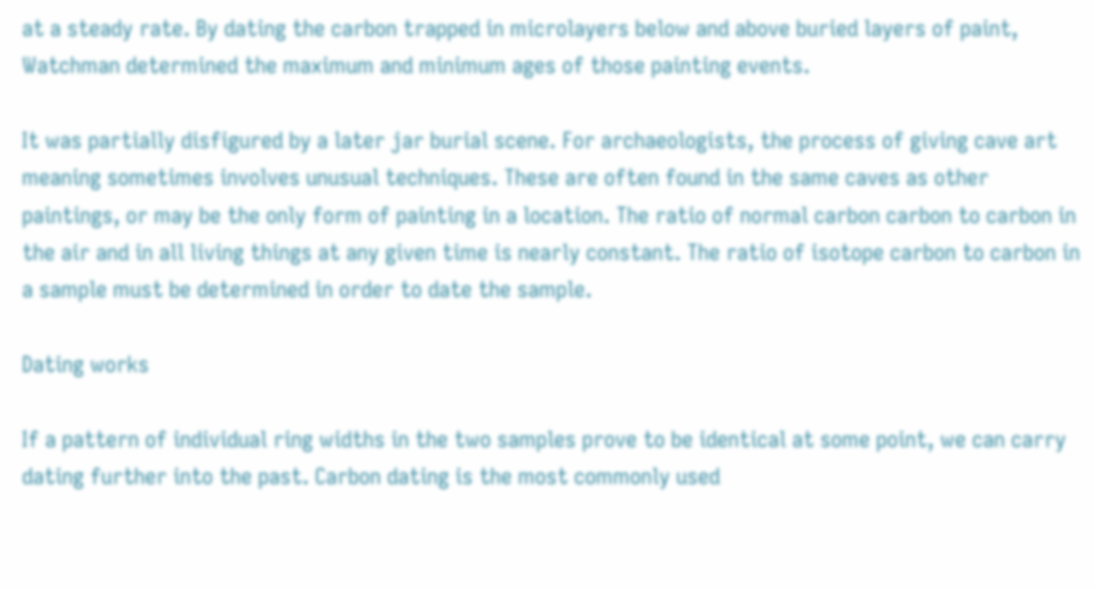at a steady rate. By dating the carbon trapped in microlayers below and above buried layers of paint, Watchman determined the maximum and minimum ages of those painting events.

It was partially disfigured by a later jar burial scene. For archaeologists, the process of giving cave art meaning sometimes involves unusual techniques. These are often found in the same caves as other paintings, or may be the only form of painting in a location. The ratio of normal carbon carbon to carbon in the air and in all living things at any given time is nearly constant. The ratio of isotope carbon to carbon in a sample must be determined in order to date the sample.

Dating works

If a pattern of individual ring widths in the two samples prove to be identical at some point, we can carry dating further into the past. Carbon dating is the most commonly used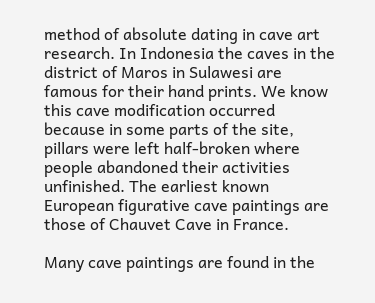method of absolute dating in cave art research. In Indonesia the caves in the district of Maros in Sulawesi are famous for their hand prints. We know this cave modification occurred because in some parts of the site, pillars were left half-broken where people abandoned their activities unfinished. The earliest known European figurative cave paintings are those of Chauvet Cave in France.

Many cave paintings are found in the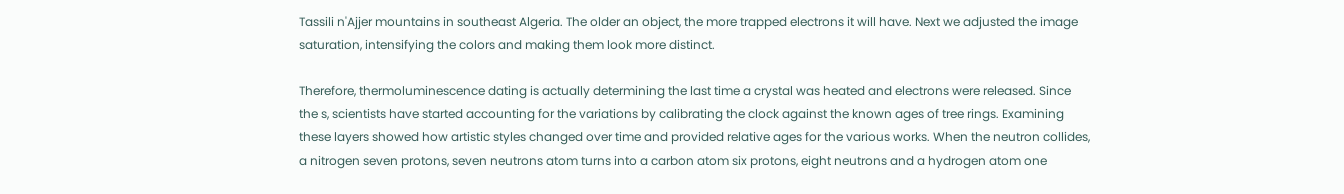Tassili n'Ajjer mountains in southeast Algeria. The older an object, the more trapped electrons it will have. Next we adjusted the image saturation, intensifying the colors and making them look more distinct.

Therefore, thermoluminescence dating is actually determining the last time a crystal was heated and electrons were released. Since the s, scientists have started accounting for the variations by calibrating the clock against the known ages of tree rings. Examining these layers showed how artistic styles changed over time and provided relative ages for the various works. When the neutron collides, a nitrogen seven protons, seven neutrons atom turns into a carbon atom six protons, eight neutrons and a hydrogen atom one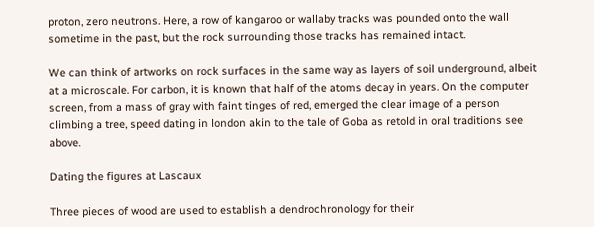proton, zero neutrons. Here, a row of kangaroo or wallaby tracks was pounded onto the wall sometime in the past, but the rock surrounding those tracks has remained intact.

We can think of artworks on rock surfaces in the same way as layers of soil underground, albeit at a microscale. For carbon, it is known that half of the atoms decay in years. On the computer screen, from a mass of gray with faint tinges of red, emerged the clear image of a person climbing a tree, speed dating in london akin to the tale of Goba as retold in oral traditions see above.

Dating the figures at Lascaux

Three pieces of wood are used to establish a dendrochronology for their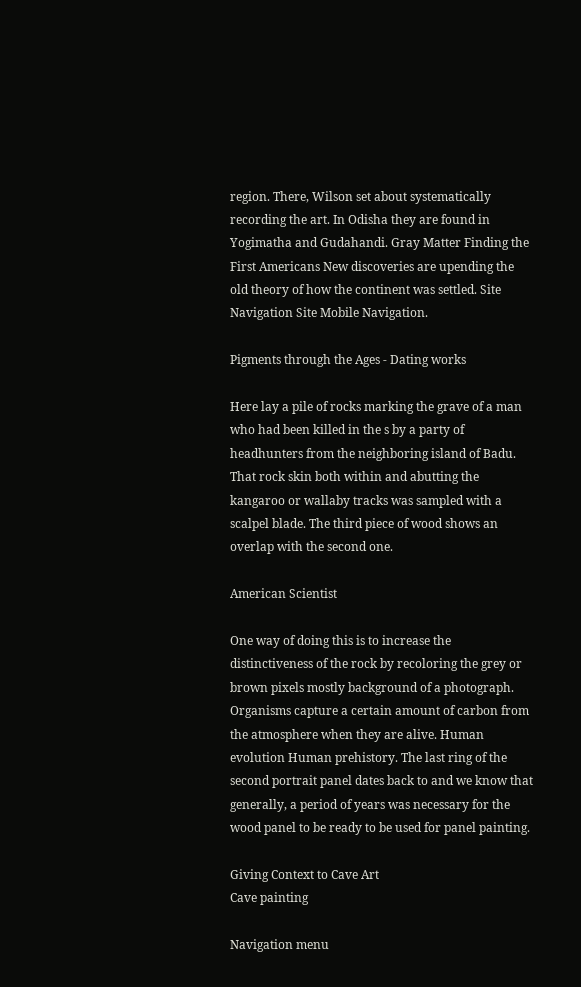region. There, Wilson set about systematically recording the art. In Odisha they are found in Yogimatha and Gudahandi. Gray Matter Finding the First Americans New discoveries are upending the old theory of how the continent was settled. Site Navigation Site Mobile Navigation.

Pigments through the Ages - Dating works

Here lay a pile of rocks marking the grave of a man who had been killed in the s by a party of headhunters from the neighboring island of Badu. That rock skin both within and abutting the kangaroo or wallaby tracks was sampled with a scalpel blade. The third piece of wood shows an overlap with the second one.

American Scientist

One way of doing this is to increase the distinctiveness of the rock by recoloring the grey or brown pixels mostly background of a photograph. Organisms capture a certain amount of carbon from the atmosphere when they are alive. Human evolution Human prehistory. The last ring of the second portrait panel dates back to and we know that generally, a period of years was necessary for the wood panel to be ready to be used for panel painting.

Giving Context to Cave Art
Cave painting

Navigation menu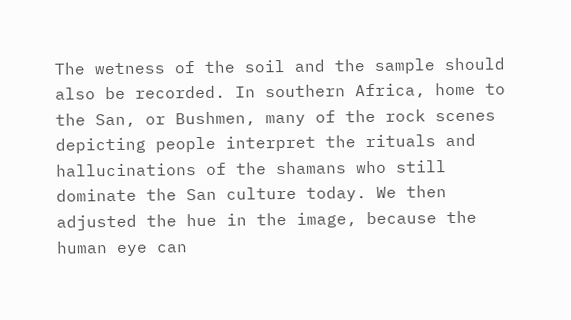The wetness of the soil and the sample should also be recorded. In southern Africa, home to the San, or Bushmen, many of the rock scenes depicting people interpret the rituals and hallucinations of the shamans who still dominate the San culture today. We then adjusted the hue in the image, because the human eye can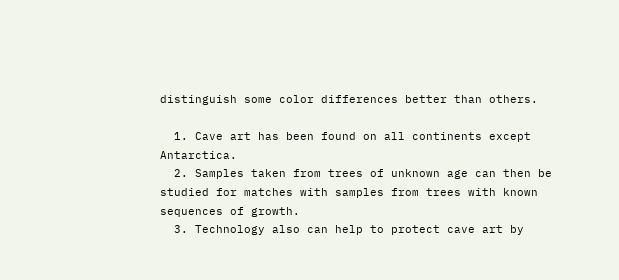distinguish some color differences better than others.

  1. Cave art has been found on all continents except Antarctica.
  2. Samples taken from trees of unknown age can then be studied for matches with samples from trees with known sequences of growth.
  3. Technology also can help to protect cave art by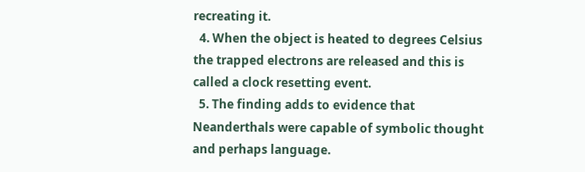recreating it.
  4. When the object is heated to degrees Celsius the trapped electrons are released and this is called a clock resetting event.
  5. The finding adds to evidence that Neanderthals were capable of symbolic thought and perhaps language.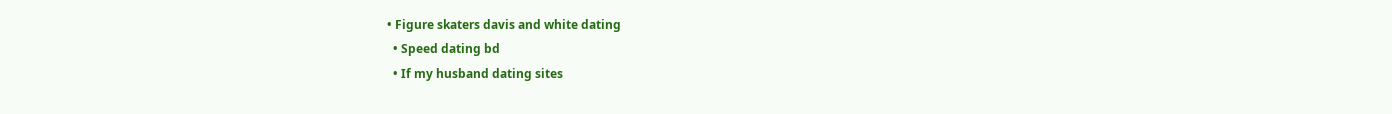• Figure skaters davis and white dating
  • Speed dating bd
  • If my husband dating sites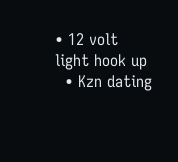• 12 volt light hook up
  • Kzn dating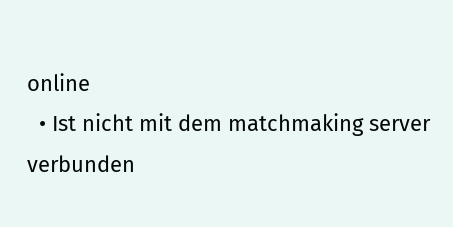online
  • Ist nicht mit dem matchmaking server verbunden